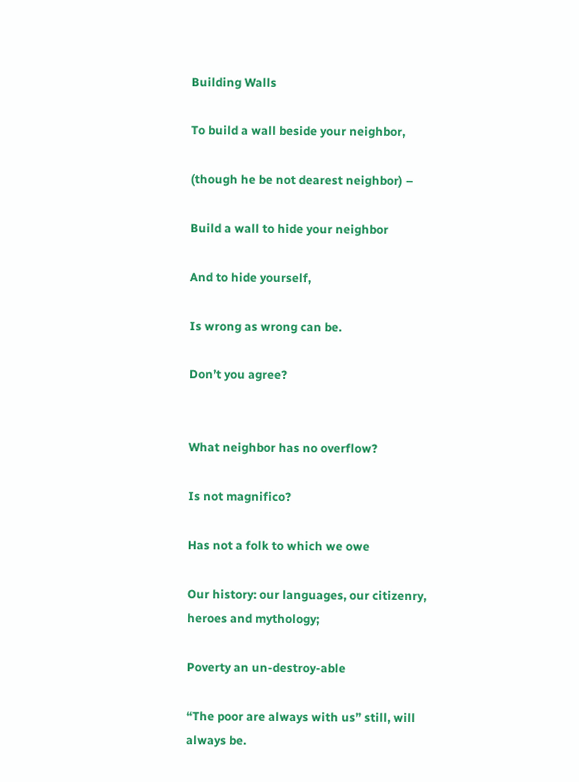Building Walls

To build a wall beside your neighbor,

(though he be not dearest neighbor) –

Build a wall to hide your neighbor

And to hide yourself,

Is wrong as wrong can be.

Don’t you agree?


What neighbor has no overflow?

Is not magnifico?

Has not a folk to which we owe

Our history: our languages, our citizenry, heroes and mythology;

Poverty an un-destroy-able

“The poor are always with us” still, will always be.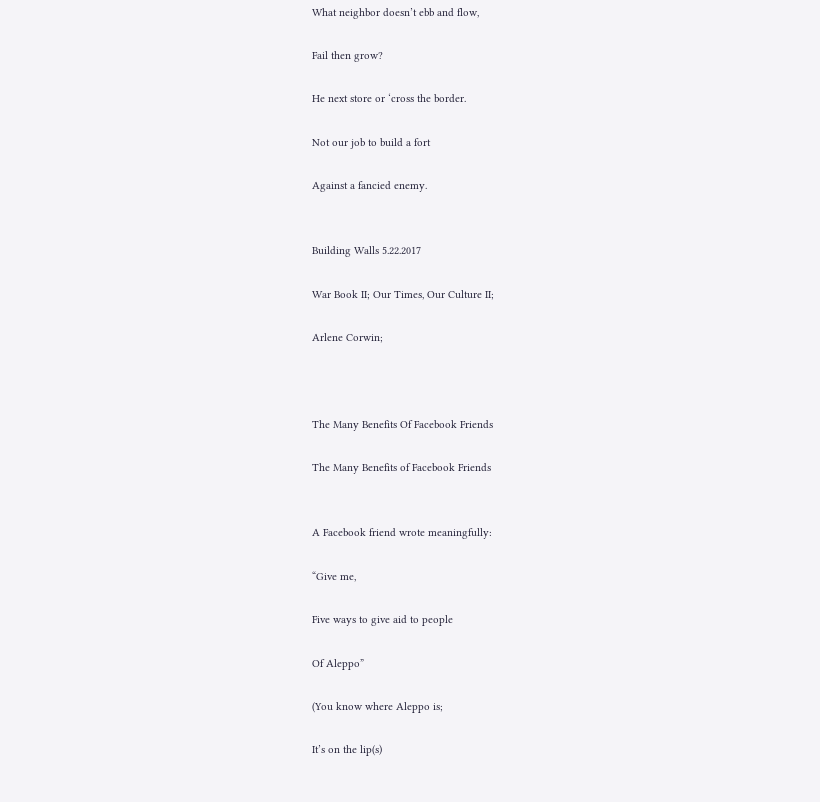What neighbor doesn’t ebb and flow,

Fail then grow?

He next store or ‘cross the border.

Not our job to build a fort

Against a fancied enemy.


Building Walls 5.22.2017

War Book II; Our Times, Our Culture II;

Arlene Corwin;



The Many Benefits Of Facebook Friends

The Many Benefits of Facebook Friends


A Facebook friend wrote meaningfully:

“Give me,

Five ways to give aid to people

Of Aleppo”

(You know where Aleppo is;

It’s on the lip(s)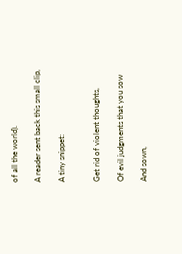of all the world).

A reader sent back this small clip,

A tiny snippet:


Get rid of violent thoughts,

Of evil judgments that you sow

And sown,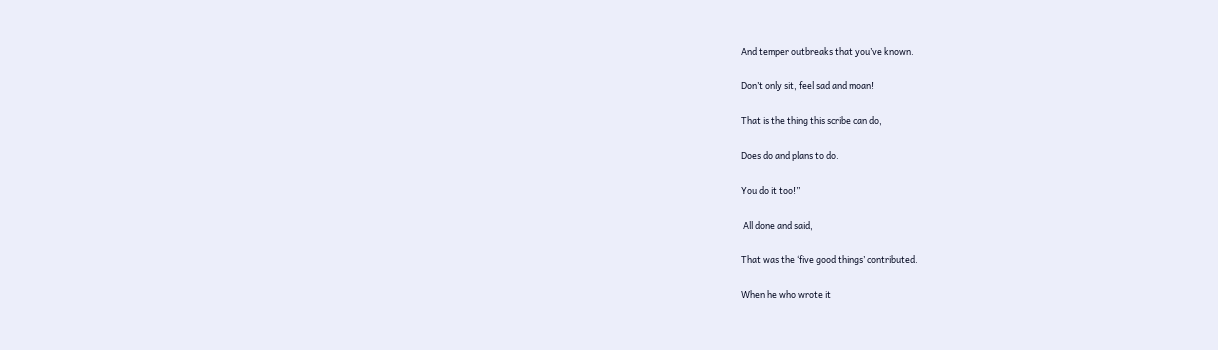And temper outbreaks that you’ve known.

Don’t only sit, feel sad and moan!

That is the thing this scribe can do,

Does do and plans to do.

You do it too!”

 All done and said,

That was the ‘five good things’ contributed.

When he who wrote it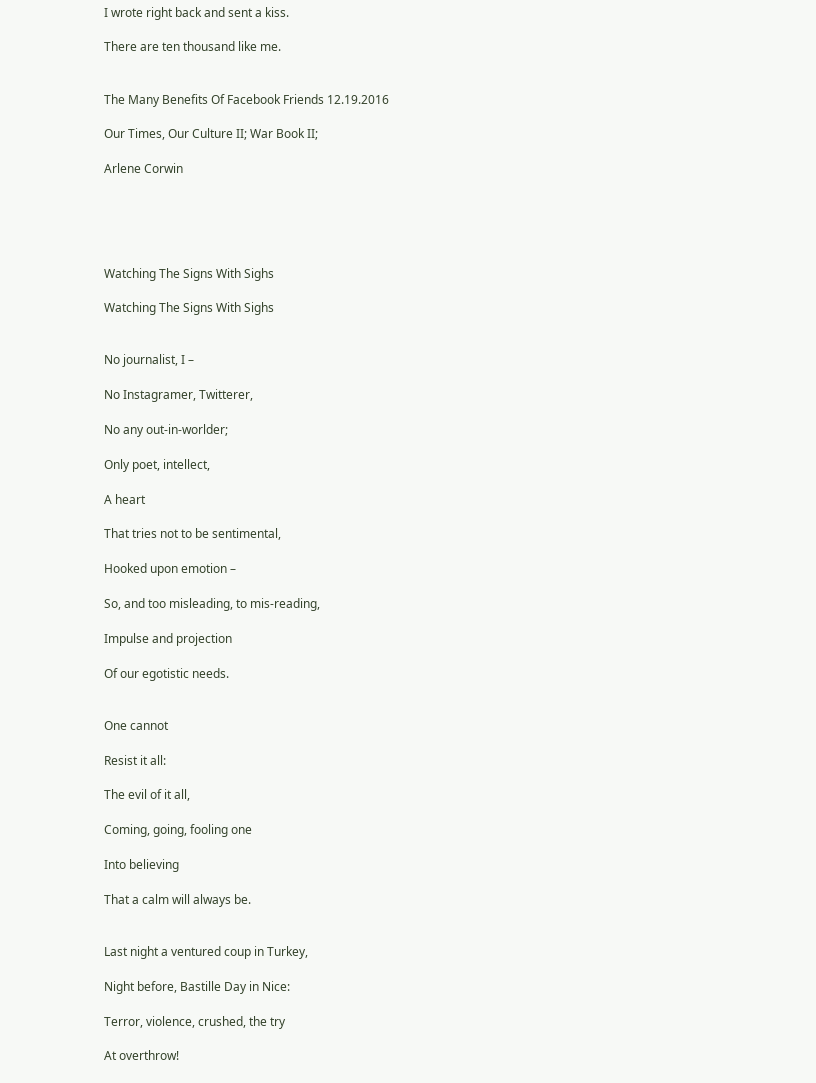I wrote right back and sent a kiss.

There are ten thousand like me.


The Many Benefits Of Facebook Friends 12.19.2016

Our Times, Our Culture II; War Book II;

Arlene Corwin





Watching The Signs With Sighs

Watching The Signs With Sighs


No journalist, I –

No Instagramer, Twitterer,

No any out-in-worlder;

Only poet, intellect,

A heart

That tries not to be sentimental,

Hooked upon emotion –

So, and too misleading, to mis-reading,

Impulse and projection

Of our egotistic needs.


One cannot

Resist it all:

The evil of it all,

Coming, going, fooling one

Into believing

That a calm will always be.


Last night a ventured coup in Turkey,

Night before, Bastille Day in Nice:

Terror, violence, crushed, the try

At overthrow!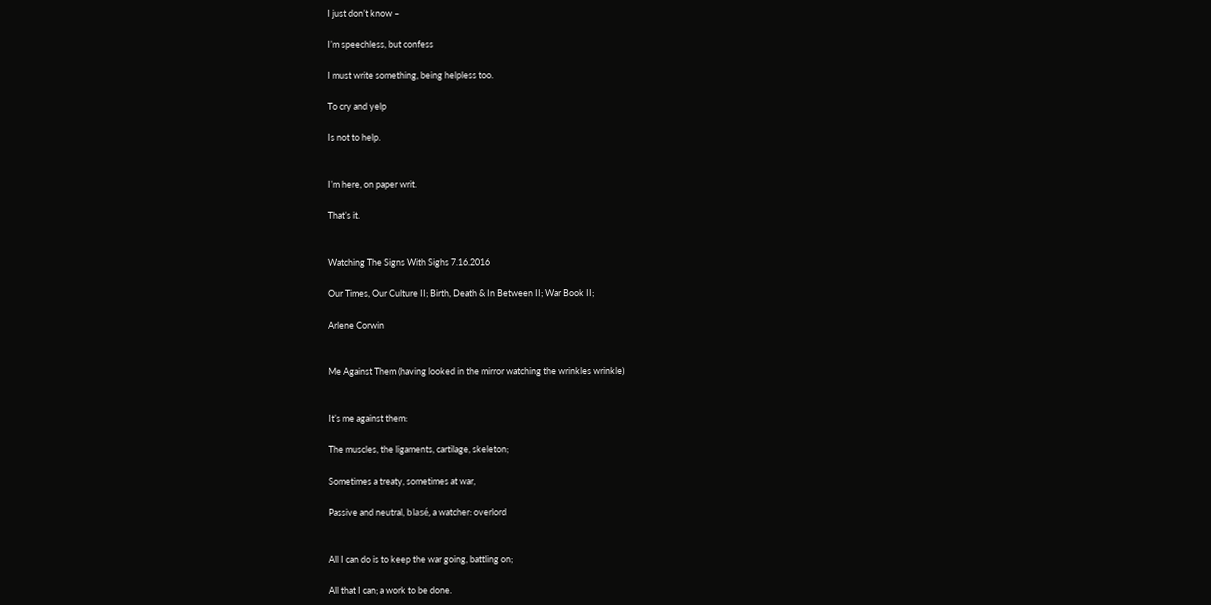I just don’t know –

I’m speechless, but confess

I must write something, being helpless too.

To cry and yelp

Is not to help.


I’m here, on paper writ.

That’s it.


Watching The Signs With Sighs 7.16.2016

Our Times, Our Culture II; Birth, Death & In Between II; War Book II;

Arlene Corwin


Me Against Them (having looked in the mirror watching the wrinkles wrinkle)


It’s me against them:

The muscles, the ligaments, cartilage, skeleton;

Sometimes a treaty, sometimes at war,

Passive and neutral, blasé, a watcher: overlord


All I can do is to keep the war going, battling on;

All that I can; a work to be done.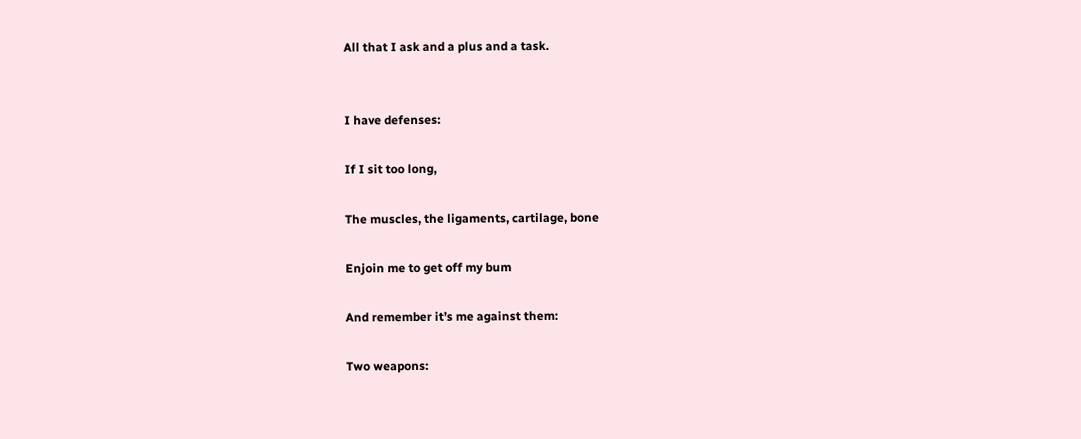All that I ask and a plus and a task.


I have defenses:

If I sit too long,

The muscles, the ligaments, cartilage, bone

Enjoin me to get off my bum

And remember it’s me against them:

Two weapons: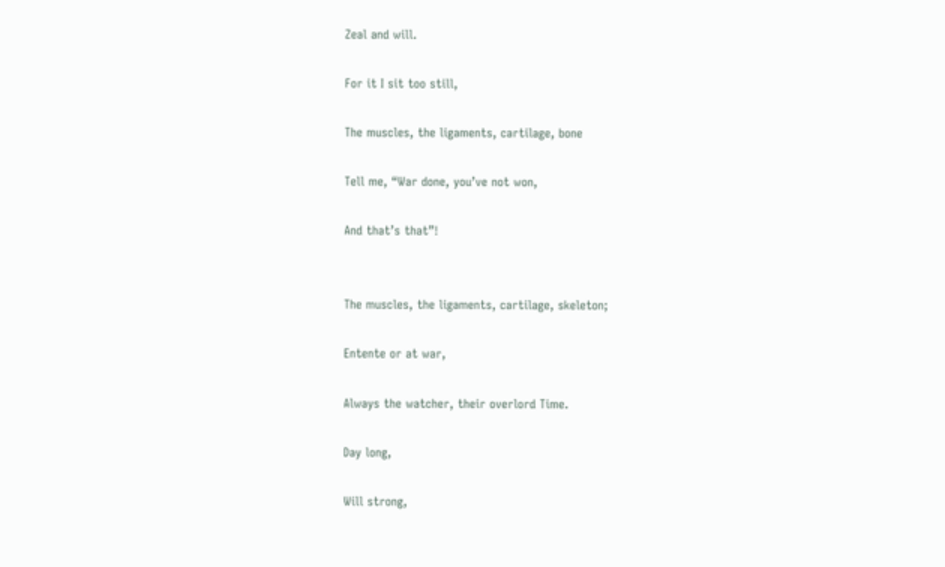Zeal and will.

For it I sit too still,

The muscles, the ligaments, cartilage, bone

Tell me, “War done, you’ve not won,

And that’s that”!


The muscles, the ligaments, cartilage, skeleton;

Entente or at war,

Always the watcher, their overlord Time.

Day long,

Will strong,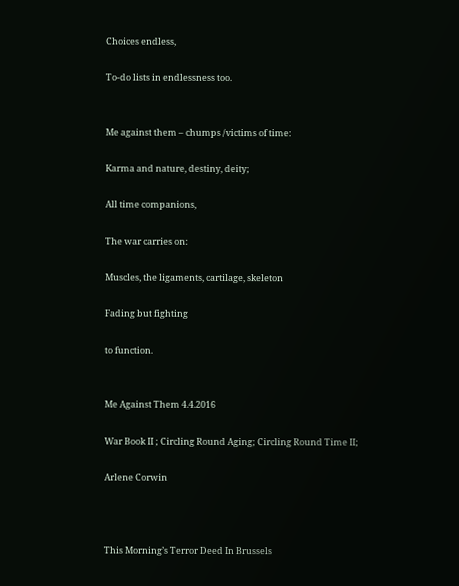Choices endless,

To-do lists in endlessness too.


Me against them – chumps /victims of time:

Karma and nature, destiny, deity;

All time companions,

The war carries on:

Muscles, the ligaments, cartilage, skeleton

Fading but fighting

to function.


Me Against Them 4.4.2016

War Book II ; Circling Round Aging; Circling Round Time II;

Arlene Corwin



This Morning’s Terror Deed In Brussels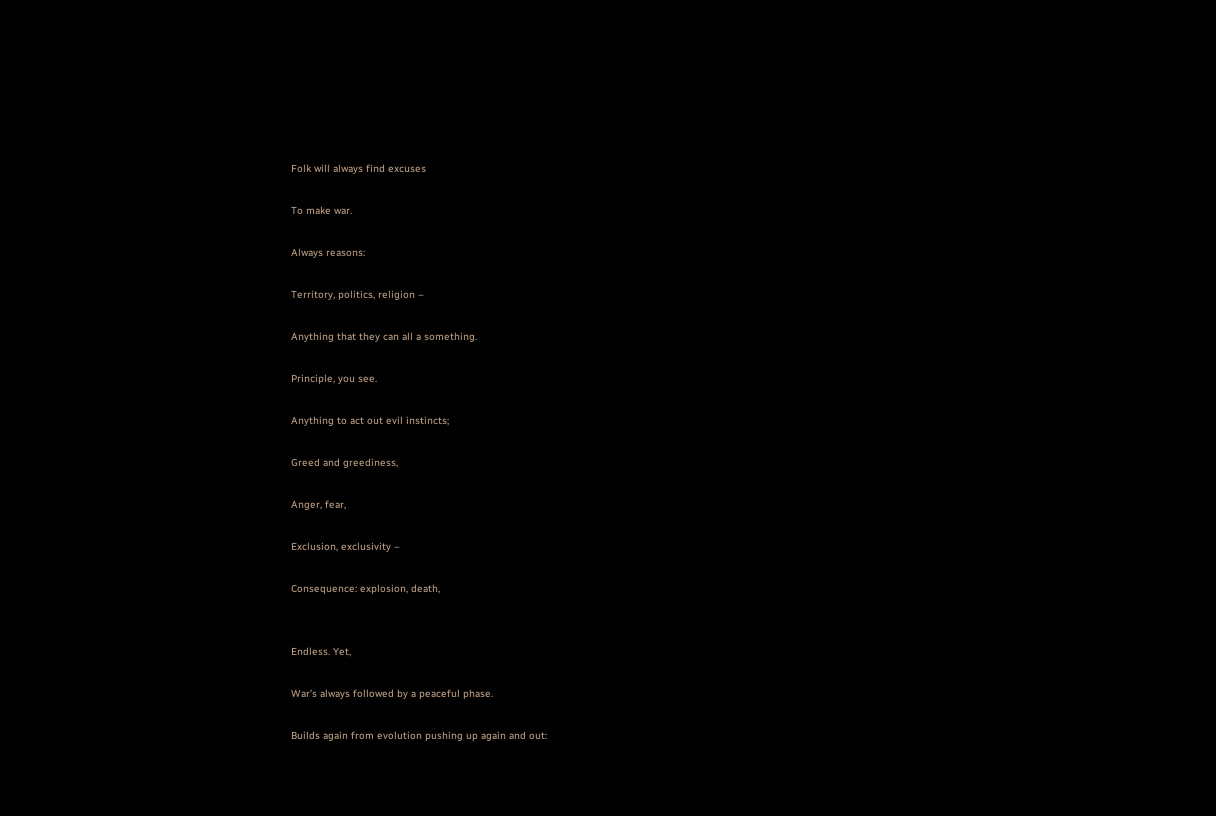Folk will always find excuses

To make war.

Always reasons:

Territory, politics, religion –

Anything that they can all a something.

Principle, you see.

Anything to act out evil instincts;

Greed and greediness,

Anger, fear,

Exclusion, exclusivity –

Consequence: explosion, death,


Endless. Yet,

War’s always followed by a peaceful phase.

Builds again from evolution pushing up again and out: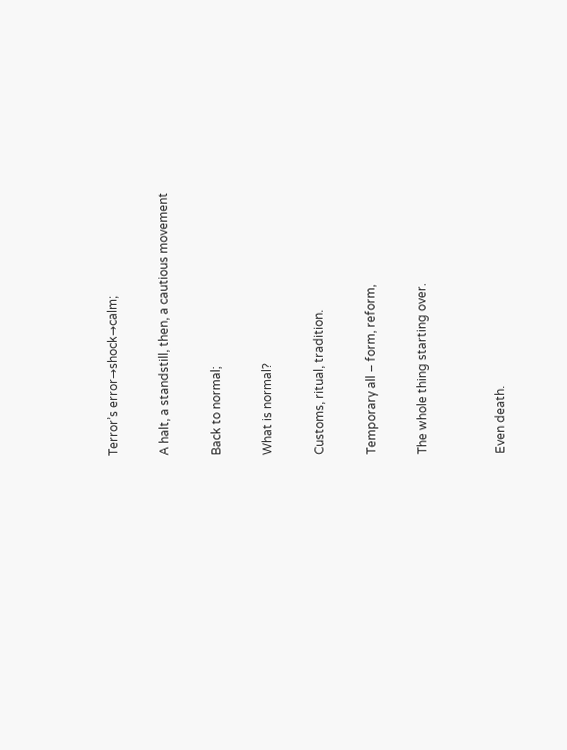Terror’s error→shock→calm;

A halt, a standstill, then, a cautious movement

Back to normal;

What is normal?

Customs, ritual, tradition.

Temporary all – form, reform,

The whole thing starting over.


Even death.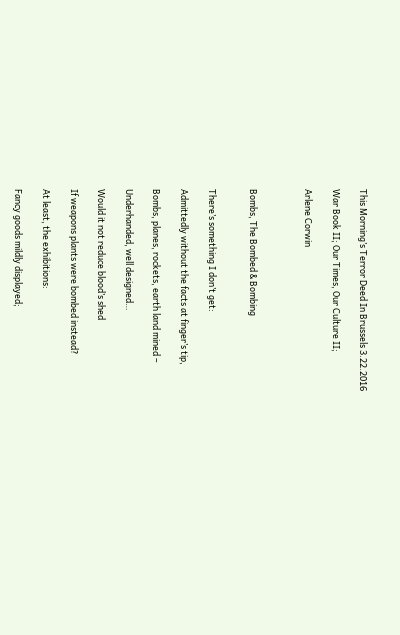This Morning’s Terror Deed In Brussels 3.22.2016

War Book II; Our Times, Our Culture II;

Arlene Corwin



Bombs, The Bombed & Bombing


There’s something I don’t get:

Admittedly without the facts at finger’s tip,

Bombs, planes, rockets, earth land mined –

Underhanded, well designed…

Would it not reduce blood’s shed

If weapons plants were bombed instead?

At least, the exhibitions:

Fancy goods mildly displayed;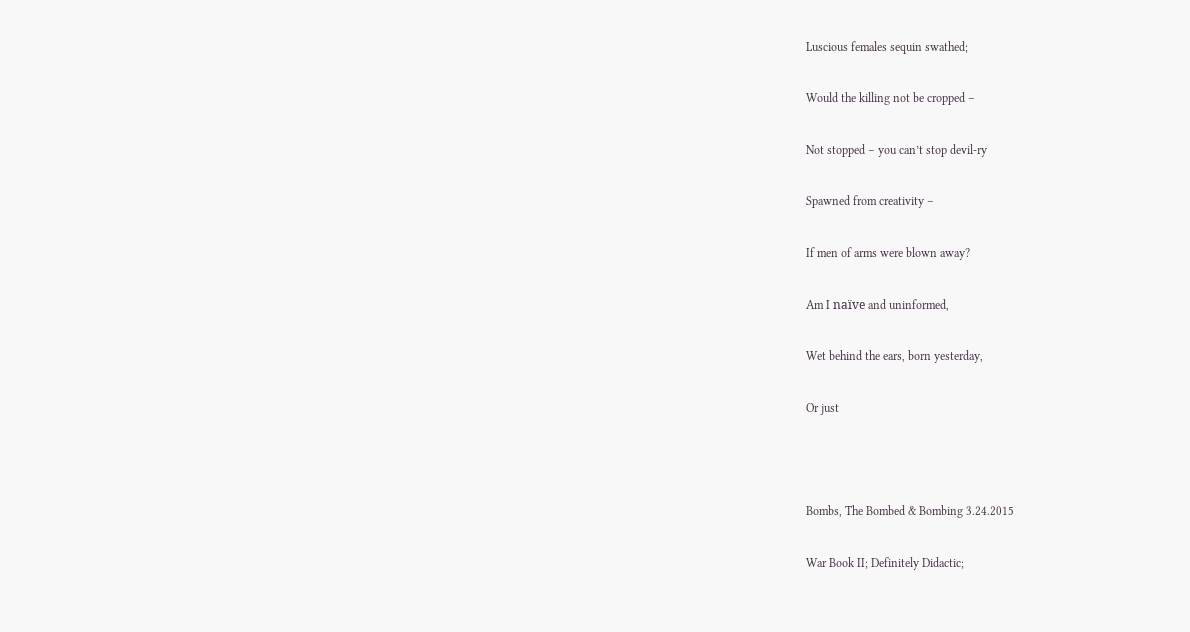Luscious females sequin swathed;

Would the killing not be cropped –

Not stopped – you can’t stop devil-ry

Spawned from creativity –

If men of arms were blown away?

Am I naïve and uninformed,

Wet behind the ears, born yesterday,

Or just



Bombs, The Bombed & Bombing 3.24.2015

War Book II; Definitely Didactic;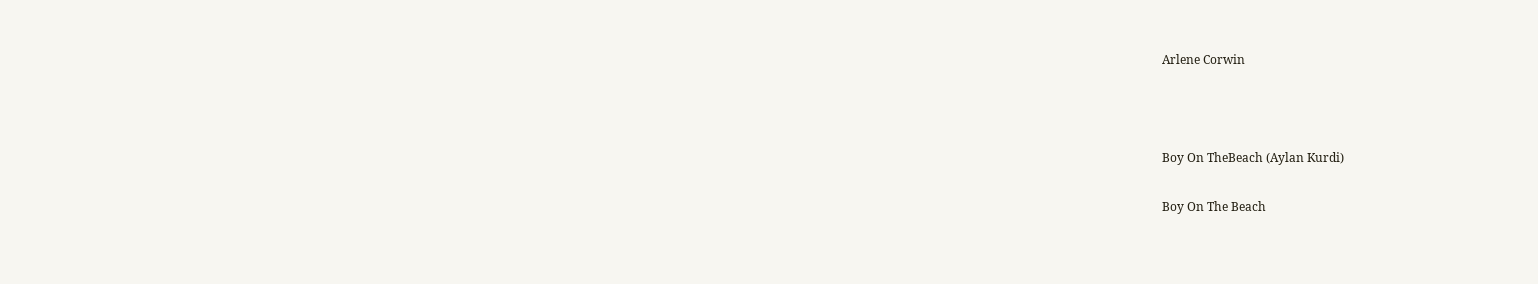Arlene Corwin



Boy On TheBeach (Aylan Kurdi)

Boy On The Beach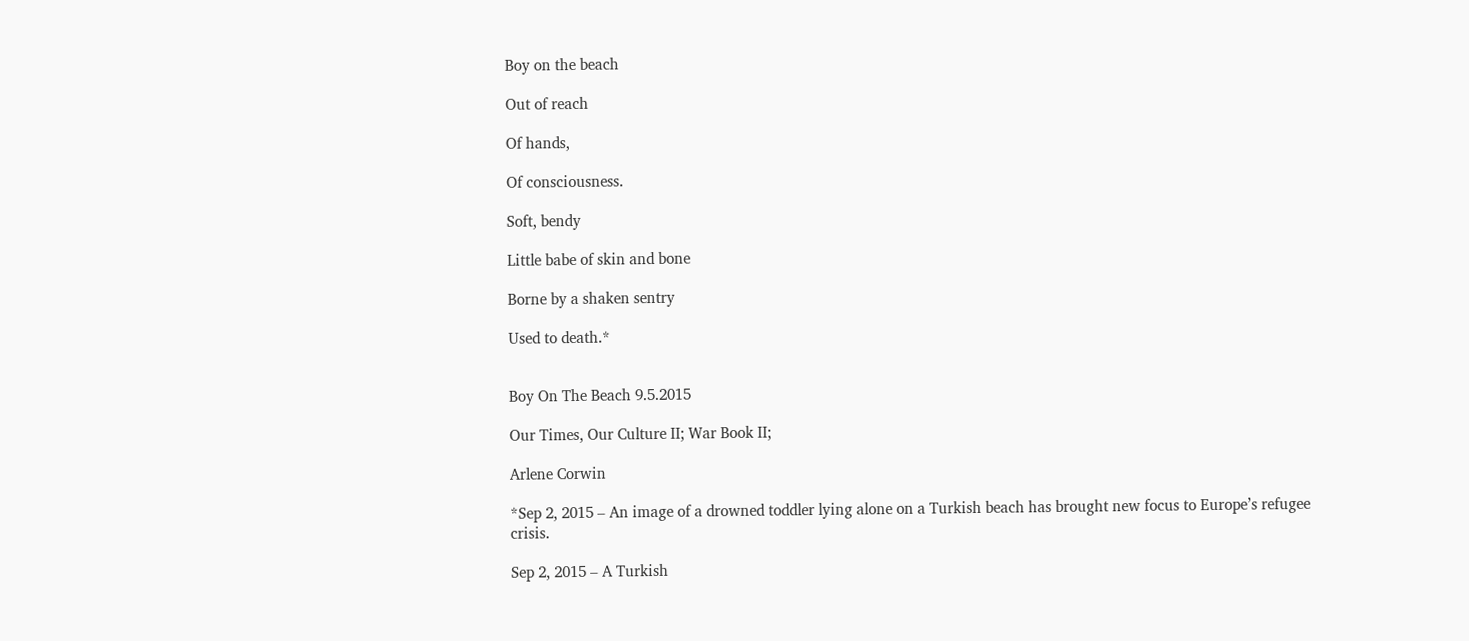Boy on the beach

Out of reach

Of hands,

Of consciousness.

Soft, bendy

Little babe of skin and bone

Borne by a shaken sentry

Used to death.*


Boy On The Beach 9.5.2015

Our Times, Our Culture II; War Book II;

Arlene Corwin

*Sep 2, 2015 – An image of a drowned toddler lying alone on a Turkish beach has brought new focus to Europe’s refugee crisis.

Sep 2, 2015 – A Turkish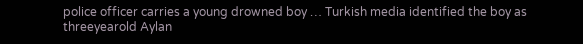police officer carries a young drowned boy … Turkish media identified the boy as threeyearold Aylan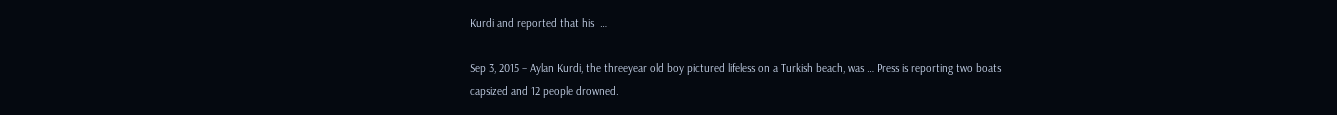Kurdi and reported that his  …

Sep 3, 2015 – Aylan Kurdi, the threeyear old boy pictured lifeless on a Turkish beach, was … Press is reporting two boats capsized and 12 people drowned.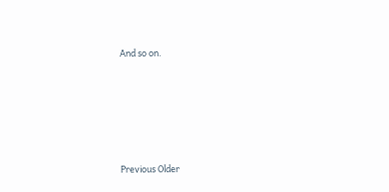And so on.







Previous Older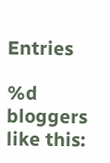Entries

%d bloggers like this: